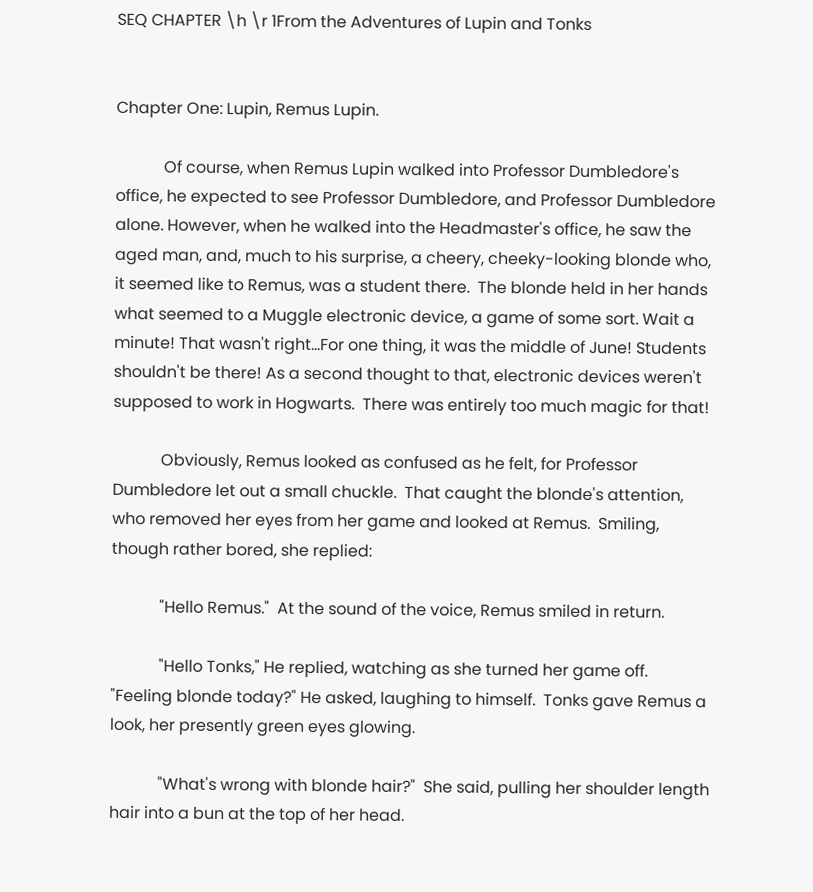SEQ CHAPTER \h \r 1From the Adventures of Lupin and Tonks


Chapter One: Lupin, Remus Lupin.

            Of course, when Remus Lupin walked into Professor Dumbledore's office, he expected to see Professor Dumbledore, and Professor Dumbledore alone. However, when he walked into the Headmaster's office, he saw the aged man, and, much to his surprise, a cheery, cheeky-looking blonde who, it seemed like to Remus, was a student there.  The blonde held in her hands what seemed to a Muggle electronic device, a game of some sort. Wait a minute! That wasn't right...For one thing, it was the middle of June! Students shouldn't be there! As a second thought to that, electronic devices weren't supposed to work in Hogwarts.  There was entirely too much magic for that!

            Obviously, Remus looked as confused as he felt, for Professor Dumbledore let out a small chuckle.  That caught the blonde's attention, who removed her eyes from her game and looked at Remus.  Smiling, though rather bored, she replied:

            "Hello Remus."  At the sound of the voice, Remus smiled in return.

            "Hello Tonks," He replied, watching as she turned her game off.  "Feeling blonde today?" He asked, laughing to himself.  Tonks gave Remus a look, her presently green eyes glowing.

            "What's wrong with blonde hair?"  She said, pulling her shoulder length hair into a bun at the top of her head.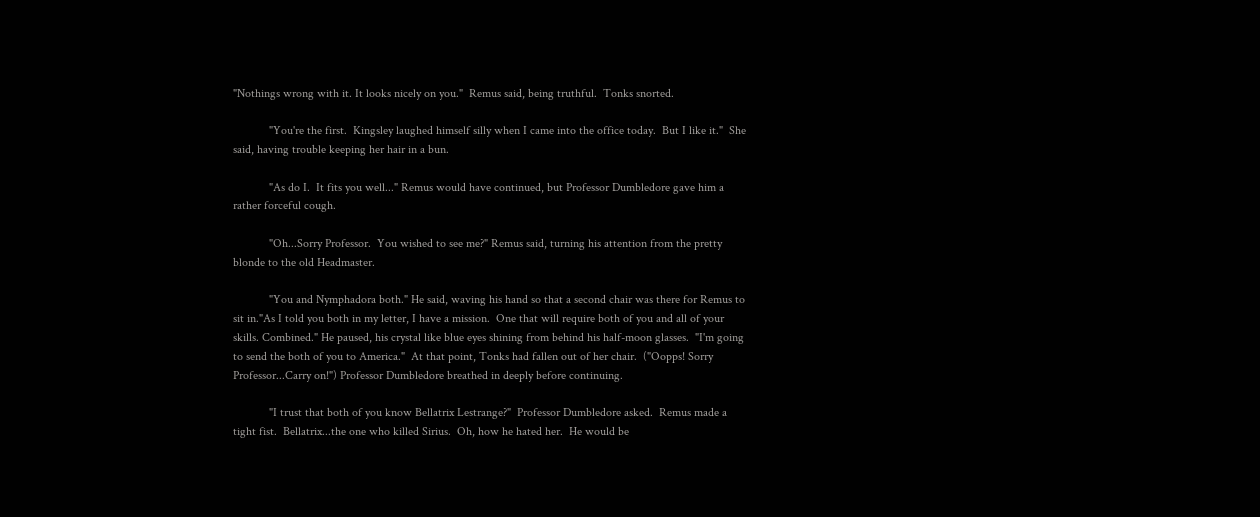"Nothings wrong with it. It looks nicely on you."  Remus said, being truthful.  Tonks snorted.

            "You're the first.  Kingsley laughed himself silly when I came into the office today.  But I like it."  She said, having trouble keeping her hair in a bun.

            "As do I.  It fits you well..." Remus would have continued, but Professor Dumbledore gave him a rather forceful cough.

            "Oh...Sorry Professor.  You wished to see me?" Remus said, turning his attention from the pretty blonde to the old Headmaster.

            "You and Nymphadora both." He said, waving his hand so that a second chair was there for Remus to sit in."As I told you both in my letter, I have a mission.  One that will require both of you and all of your skills. Combined." He paused, his crystal like blue eyes shining from behind his half-moon glasses.  "I'm going to send the both of you to America."  At that point, Tonks had fallen out of her chair.  ("Oopps! Sorry Professor...Carry on!") Professor Dumbledore breathed in deeply before continuing.

            "I trust that both of you know Bellatrix Lestrange?"  Professor Dumbledore asked.  Remus made a tight fist.  Bellatrix...the one who killed Sirius.  Oh, how he hated her.  He would be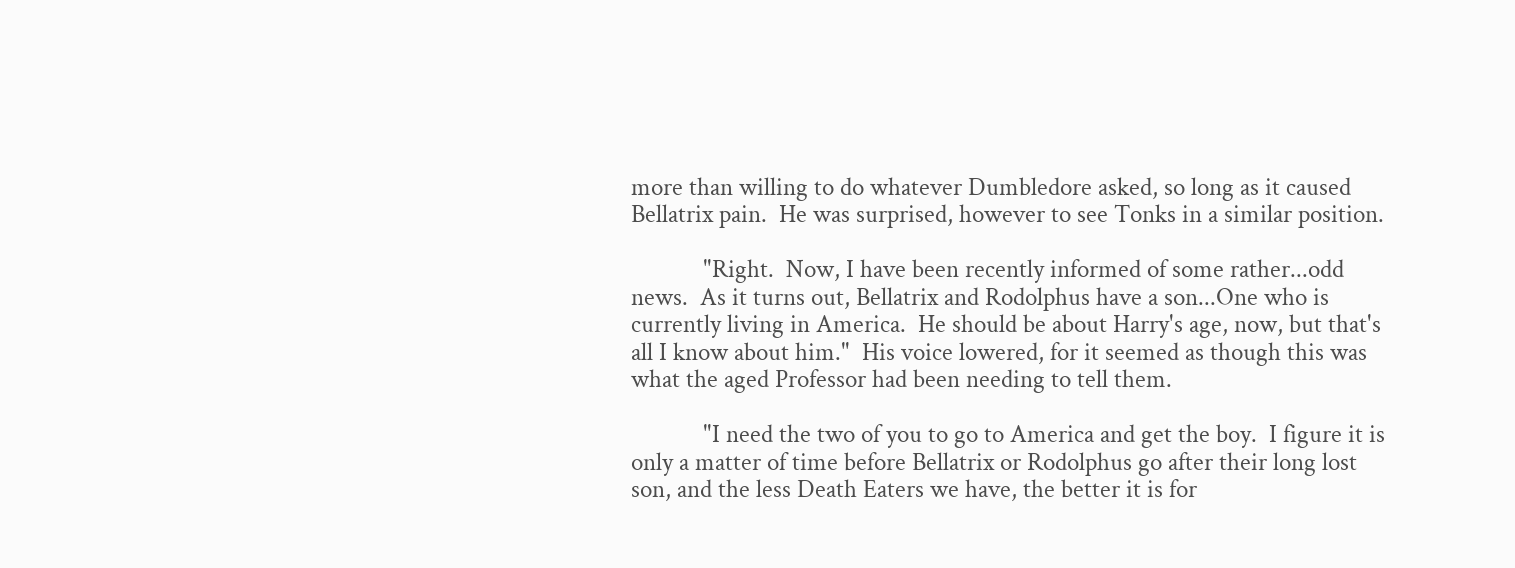more than willing to do whatever Dumbledore asked, so long as it caused Bellatrix pain.  He was surprised, however to see Tonks in a similar position.

            "Right.  Now, I have been recently informed of some rather...odd news.  As it turns out, Bellatrix and Rodolphus have a son...One who is currently living in America.  He should be about Harry's age, now, but that's all I know about him."  His voice lowered, for it seemed as though this was what the aged Professor had been needing to tell them.

            "I need the two of you to go to America and get the boy.  I figure it is only a matter of time before Bellatrix or Rodolphus go after their long lost son, and the less Death Eaters we have, the better it is for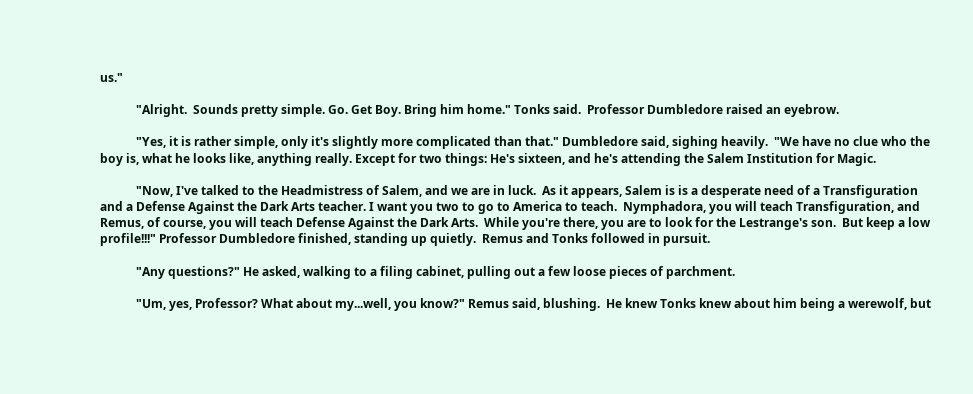us."

            "Alright.  Sounds pretty simple. Go. Get Boy. Bring him home." Tonks said.  Professor Dumbledore raised an eyebrow.

            "Yes, it is rather simple, only it's slightly more complicated than that." Dumbledore said, sighing heavily.  "We have no clue who the boy is, what he looks like, anything really. Except for two things: He's sixteen, and he's attending the Salem Institution for Magic.

            "Now, I've talked to the Headmistress of Salem, and we are in luck.  As it appears, Salem is is a desperate need of a Transfiguration and a Defense Against the Dark Arts teacher. I want you two to go to America to teach.  Nymphadora, you will teach Transfiguration, and Remus, of course, you will teach Defense Against the Dark Arts.  While you're there, you are to look for the Lestrange's son.  But keep a low profile!!!" Professor Dumbledore finished, standing up quietly.  Remus and Tonks followed in pursuit.

            "Any questions?" He asked, walking to a filing cabinet, pulling out a few loose pieces of parchment.

            "Um, yes, Professor? What about my...well, you know?" Remus said, blushing.  He knew Tonks knew about him being a werewolf, but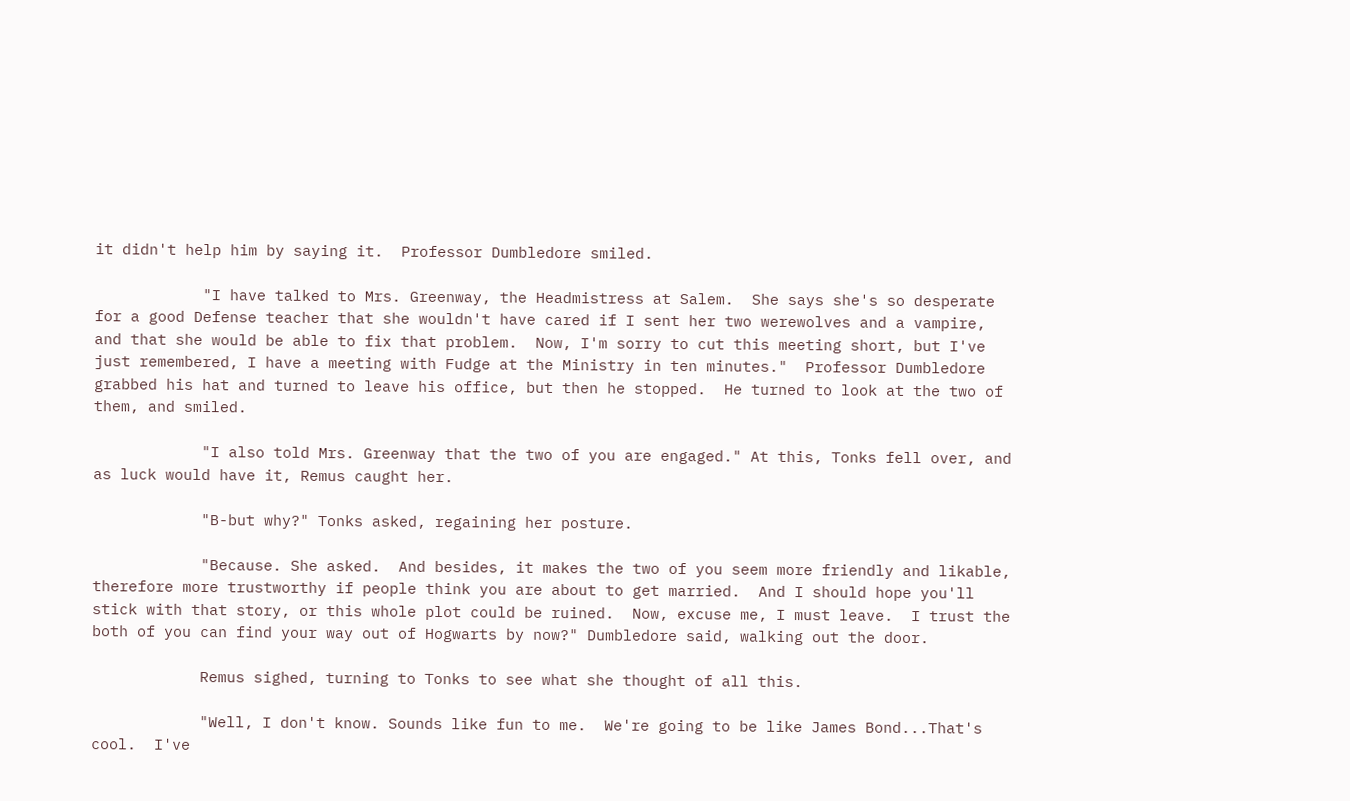it didn't help him by saying it.  Professor Dumbledore smiled.

            "I have talked to Mrs. Greenway, the Headmistress at Salem.  She says she's so desperate for a good Defense teacher that she wouldn't have cared if I sent her two werewolves and a vampire, and that she would be able to fix that problem.  Now, I'm sorry to cut this meeting short, but I've just remembered, I have a meeting with Fudge at the Ministry in ten minutes."  Professor Dumbledore grabbed his hat and turned to leave his office, but then he stopped.  He turned to look at the two of them, and smiled.

            "I also told Mrs. Greenway that the two of you are engaged." At this, Tonks fell over, and as luck would have it, Remus caught her.

            "B-but why?" Tonks asked, regaining her posture.

            "Because. She asked.  And besides, it makes the two of you seem more friendly and likable, therefore more trustworthy if people think you are about to get married.  And I should hope you'll stick with that story, or this whole plot could be ruined.  Now, excuse me, I must leave.  I trust the both of you can find your way out of Hogwarts by now?" Dumbledore said, walking out the door.

            Remus sighed, turning to Tonks to see what she thought of all this.

            "Well, I don't know. Sounds like fun to me.  We're going to be like James Bond...That's cool.  I've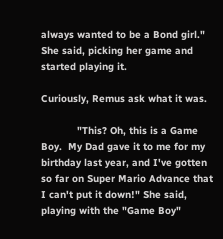always wanted to be a Bond girl." She said, picking her game and started playing it.

Curiously, Remus ask what it was.

            "This? Oh, this is a Game Boy.  My Dad gave it to me for my birthday last year, and I've gotten so far on Super Mario Advance that I can't put it down!" She said, playing with the "Game Boy"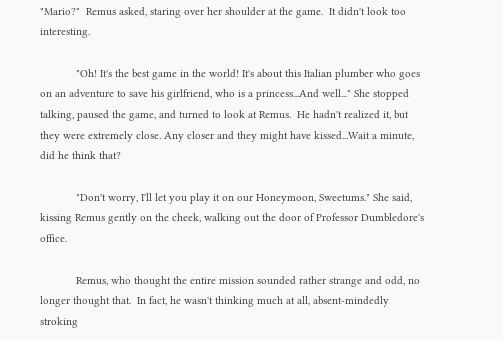"Mario?"  Remus asked, staring over her shoulder at the game.  It didn't look too interesting.

            "Oh! It's the best game in the world! It's about this Italian plumber who goes on an adventure to save his girlfriend, who is a princess...And well..." She stopped talking, paused the game, and turned to look at Remus.  He hadn't realized it, but they were extremely close. Any closer and they might have kissed...Wait a minute, did he think that?

            "Don't worry, I'll let you play it on our Honeymoon, Sweetums." She said, kissing Remus gently on the cheek, walking out the door of Professor Dumbledore's office.

            Remus, who thought the entire mission sounded rather strange and odd, no longer thought that.  In fact, he wasn't thinking much at all, absent-mindedly stroking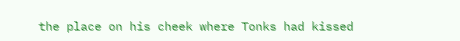the place on his cheek where Tonks had kissed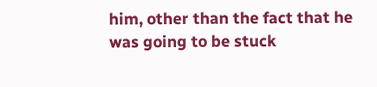him, other than the fact that he was going to be stuck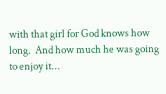with that girl for God knows how long.  And how much he was going to enjoy it...